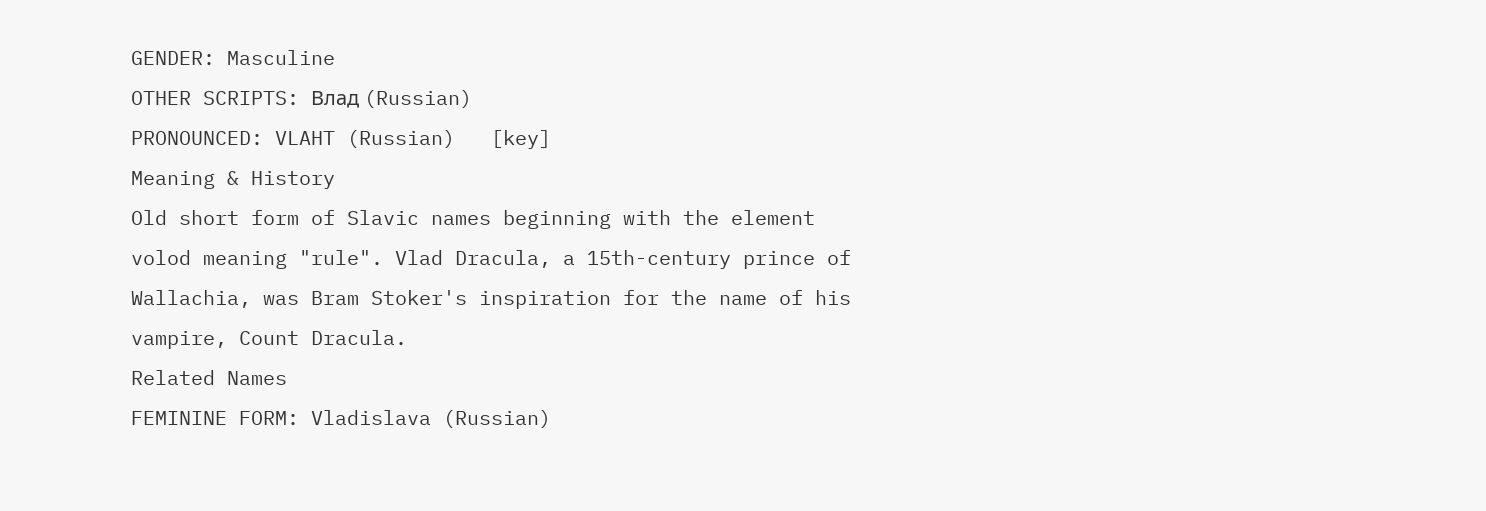GENDER: Masculine
OTHER SCRIPTS: Влад (Russian)
PRONOUNCED: VLAHT (Russian)   [key]
Meaning & History
Old short form of Slavic names beginning with the element volod meaning "rule". Vlad Dracula, a 15th-century prince of Wallachia, was Bram Stoker's inspiration for the name of his vampire, Count Dracula.
Related Names
FEMININE FORM: Vladislava (Russian)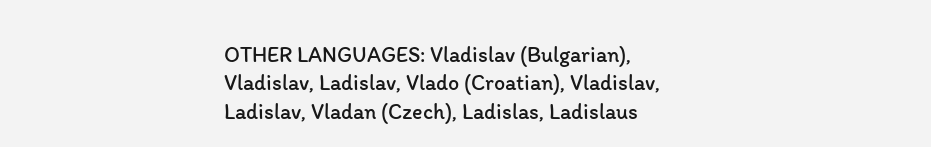OTHER LANGUAGES: Vladislav (Bulgarian), Vladislav, Ladislav, Vlado (Croatian), Vladislav, Ladislav, Vladan (Czech), Ladislas, Ladislaus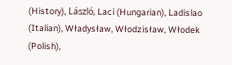(History), László, Laci (Hungarian), Ladislao (Italian), Władysław, Włodzisław, Włodek (Polish),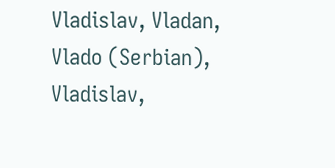Vladislav, Vladan, Vlado (Serbian), Vladislav,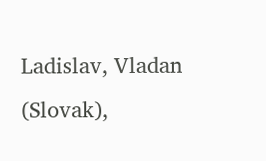Ladislav, Vladan (Slovak),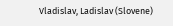Vladislav, Ladislav (Slovene)